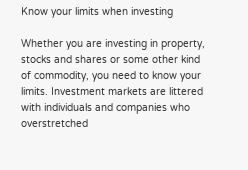Know your limits when investing

Whether you are investing in property, stocks and shares or some other kind of commodity, you need to know your limits. Investment markets are littered with individuals and companies who overstretched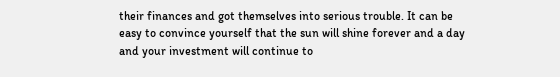their finances and got themselves into serious trouble. It can be easy to convince yourself that the sun will shine forever and a day and your investment will continue to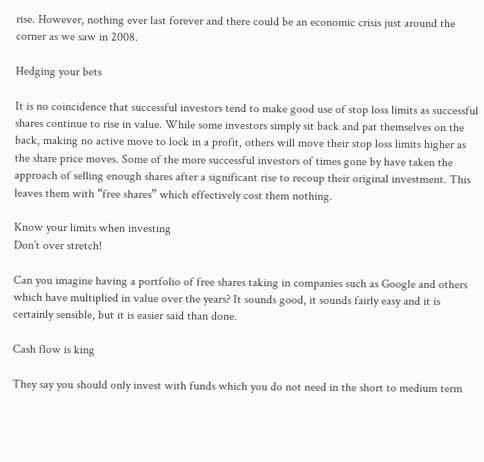rise. However, nothing ever last forever and there could be an economic crisis just around the corner as we saw in 2008.

Hedging your bets

It is no coincidence that successful investors tend to make good use of stop loss limits as successful shares continue to rise in value. While some investors simply sit back and pat themselves on the back, making no active move to lock in a profit, others will move their stop loss limits higher as the share price moves. Some of the more successful investors of times gone by have taken the approach of selling enough shares after a significant rise to recoup their original investment. This leaves them with “free shares” which effectively cost them nothing.

Know your limits when investing
Don’t over stretch!

Can you imagine having a portfolio of free shares taking in companies such as Google and others which have multiplied in value over the years? It sounds good, it sounds fairly easy and it is certainly sensible, but it is easier said than done.

Cash flow is king

They say you should only invest with funds which you do not need in the short to medium term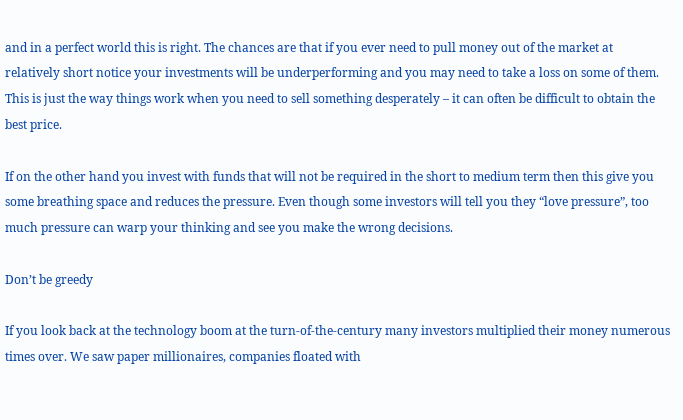and in a perfect world this is right. The chances are that if you ever need to pull money out of the market at relatively short notice your investments will be underperforming and you may need to take a loss on some of them. This is just the way things work when you need to sell something desperately – it can often be difficult to obtain the best price.

If on the other hand you invest with funds that will not be required in the short to medium term then this give you some breathing space and reduces the pressure. Even though some investors will tell you they “love pressure”, too much pressure can warp your thinking and see you make the wrong decisions.

Don’t be greedy

If you look back at the technology boom at the turn-of-the-century many investors multiplied their money numerous times over. We saw paper millionaires, companies floated with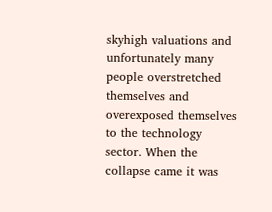skyhigh valuations and unfortunately many people overstretched themselves and overexposed themselves to the technology sector. When the collapse came it was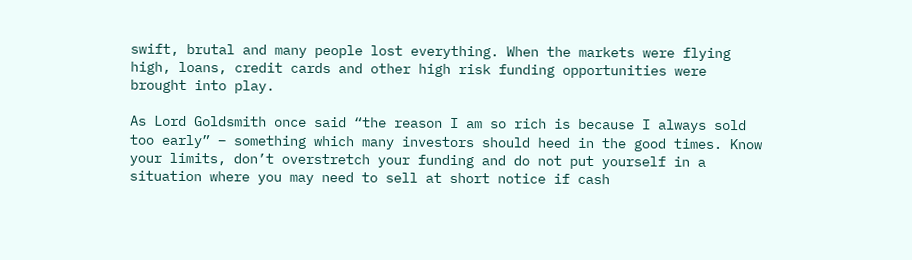swift, brutal and many people lost everything. When the markets were flying high, loans, credit cards and other high risk funding opportunities were brought into play.

As Lord Goldsmith once said “the reason I am so rich is because I always sold too early” – something which many investors should heed in the good times. Know your limits, don’t overstretch your funding and do not put yourself in a situation where you may need to sell at short notice if cash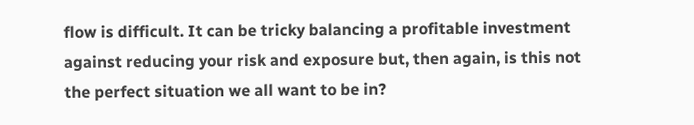flow is difficult. It can be tricky balancing a profitable investment against reducing your risk and exposure but, then again, is this not the perfect situation we all want to be in?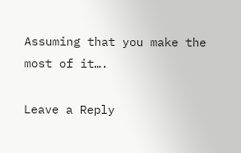Assuming that you make the most of it….

Leave a Reply